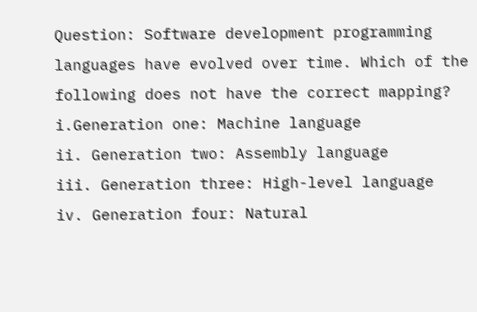Question: Software development programming languages have evolved over time. Which of the following does not have the correct mapping?
i.Generation one: Machine language
ii. Generation two: Assembly language
iii. Generation three: High-level language
iv. Generation four: Natural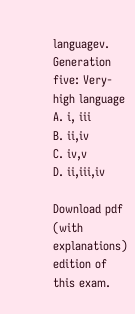languagev. Generation five: Very-high language
A. i, iii
B. ii,iv
C. iv,v
D. ii,iii,iv

Download pdf (with explanations) edition of this exam.